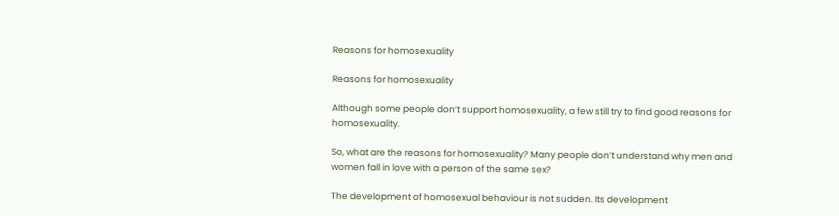Reasons for homosexuality

Reasons for homosexuality

Although some people don’t support homosexuality, a few still try to find good reasons for homosexuality.

So, what are the reasons for homosexuality? Many people don’t understand why men and women fall in love with a person of the same sex?

The development of homosexual behaviour is not sudden. Its development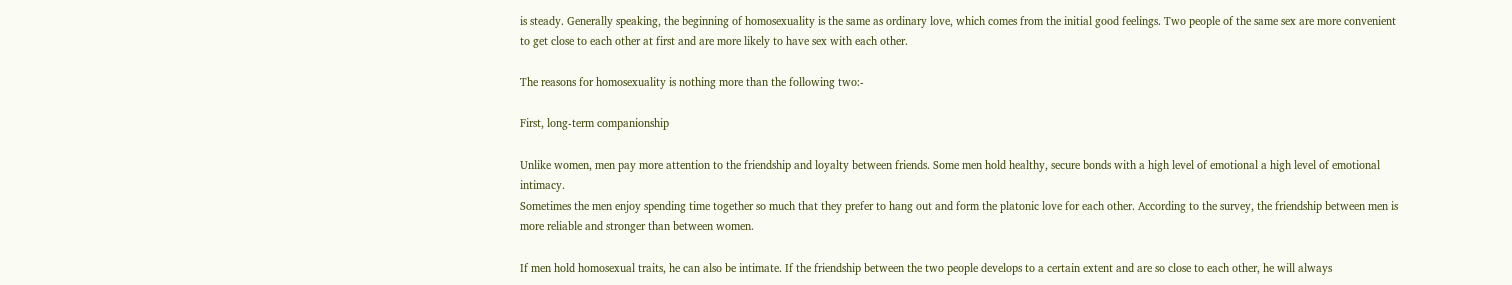is steady. Generally speaking, the beginning of homosexuality is the same as ordinary love, which comes from the initial good feelings. Two people of the same sex are more convenient to get close to each other at first and are more likely to have sex with each other.

The reasons for homosexuality is nothing more than the following two:-

First, long-term companionship

Unlike women, men pay more attention to the friendship and loyalty between friends. Some men hold healthy, secure bonds with a high level of emotional a high level of emotional intimacy.
Sometimes the men enjoy spending time together so much that they prefer to hang out and form the platonic love for each other. According to the survey, the friendship between men is more reliable and stronger than between women.

If men hold homosexual traits, he can also be intimate. If the friendship between the two people develops to a certain extent and are so close to each other, he will always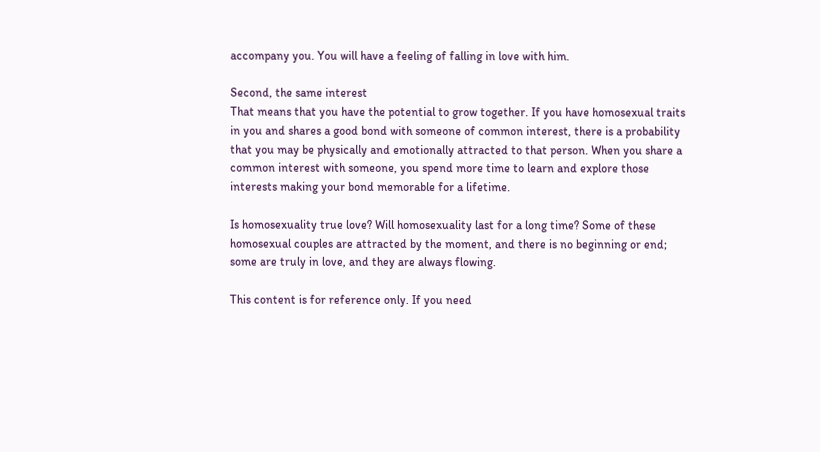accompany you. You will have a feeling of falling in love with him.

Second, the same interest
That means that you have the potential to grow together. If you have homosexual traits in you and shares a good bond with someone of common interest, there is a probability that you may be physically and emotionally attracted to that person. When you share a common interest with someone, you spend more time to learn and explore those interests making your bond memorable for a lifetime.

Is homosexuality true love? Will homosexuality last for a long time? Some of these homosexual couples are attracted by the moment, and there is no beginning or end; some are truly in love, and they are always flowing.

This content is for reference only. If you need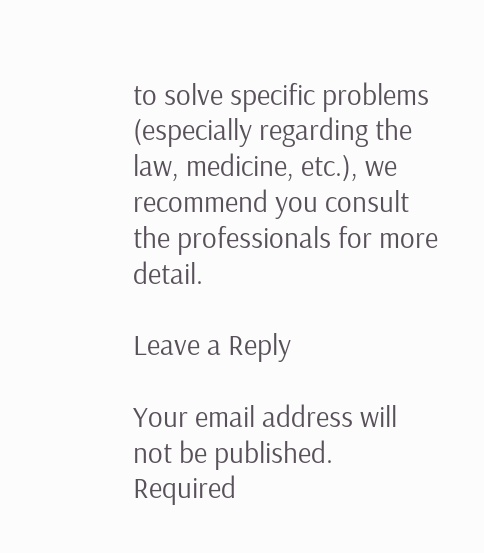to solve specific problems (especially regarding the law, medicine, etc.), we recommend you consult the professionals for more detail.

Leave a Reply

Your email address will not be published. Required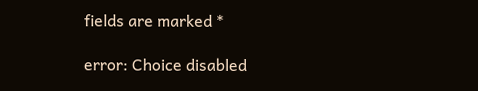fields are marked *

error: Choice disabled